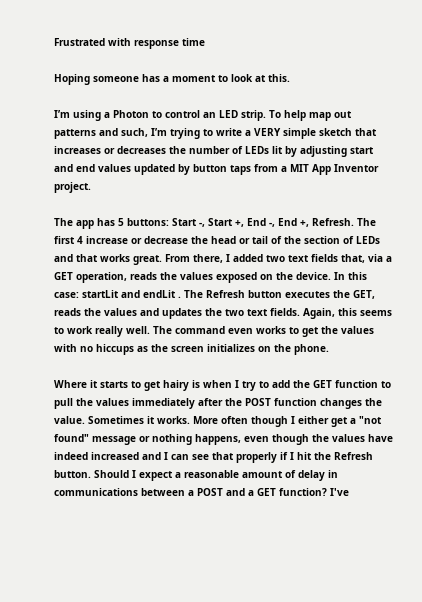Frustrated with response time

Hoping someone has a moment to look at this.

I’m using a Photon to control an LED strip. To help map out patterns and such, I’m trying to write a VERY simple sketch that increases or decreases the number of LEDs lit by adjusting start and end values updated by button taps from a MIT App Inventor project.

The app has 5 buttons: Start -, Start +, End -, End +, Refresh. The first 4 increase or decrease the head or tail of the section of LEDs and that works great. From there, I added two text fields that, via a GET operation, reads the values exposed on the device. In this case: startLit and endLit . The Refresh button executes the GET, reads the values and updates the two text fields. Again, this seems to work really well. The command even works to get the values with no hiccups as the screen initializes on the phone.

Where it starts to get hairy is when I try to add the GET function to pull the values immediately after the POST function changes the value. Sometimes it works. More often though I either get a "not found" message or nothing happens, even though the values have indeed increased and I can see that properly if I hit the Refresh button. Should I expect a reasonable amount of delay in communications between a POST and a GET function? I've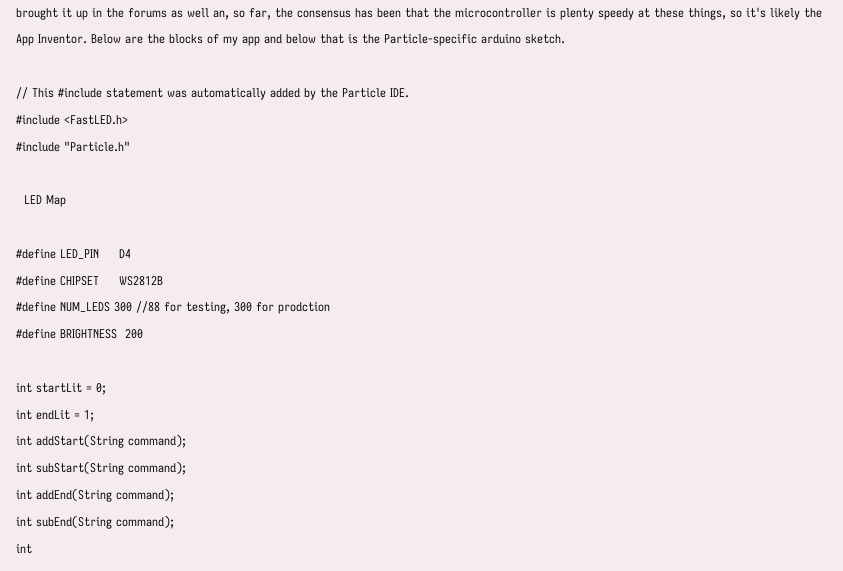brought it up in the forums as well an, so far, the consensus has been that the microcontroller is plenty speedy at these things, so it's likely the App Inventor. Below are the blocks of my app and below that is the Particle-specific arduino sketch.

// This #include statement was automatically added by the Particle IDE.
#include <FastLED.h>
#include "Particle.h"

  LED Map

#define LED_PIN     D4
#define CHIPSET     WS2812B
#define NUM_LEDS 300 //88 for testing, 300 for prodction
#define BRIGHTNESS  200

int startLit = 0;
int endLit = 1;
int addStart(String command);
int subStart(String command);
int addEnd(String command);
int subEnd(String command);
int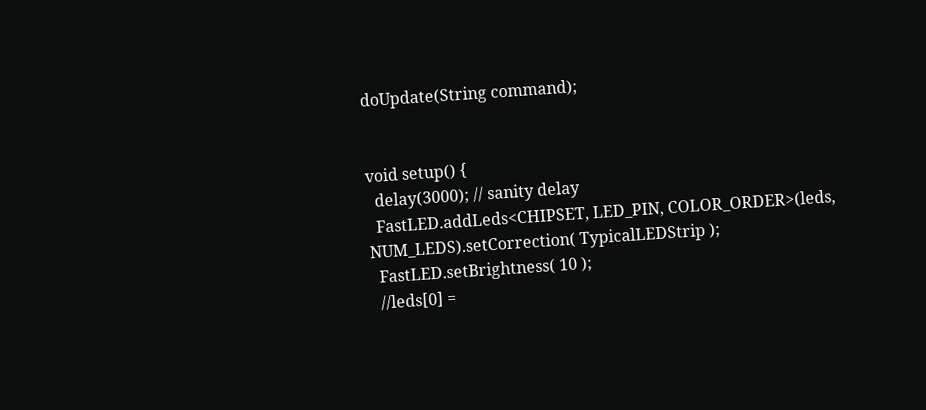doUpdate(String command);


void setup() {
  delay(3000); // sanity delay
  FastLED.addLeds<CHIPSET, LED_PIN, COLOR_ORDER>(leds, NUM_LEDS).setCorrection( TypicalLEDStrip );
  FastLED.setBrightness( 10 );
  //leds[0] =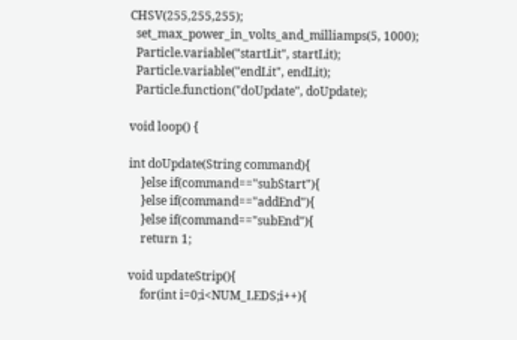CHSV(255,255,255);
  set_max_power_in_volts_and_milliamps(5, 1000);
  Particle.variable("startLit", startLit);
  Particle.variable("endLit", endLit);
  Particle.function("doUpdate", doUpdate);

void loop() {

int doUpdate(String command){
    }else if(command=="subStart"){
    }else if(command=="addEnd"){
    }else if(command=="subEnd"){
    return 1;

void updateStrip(){
    for(int i=0;i<NUM_LEDS;i++){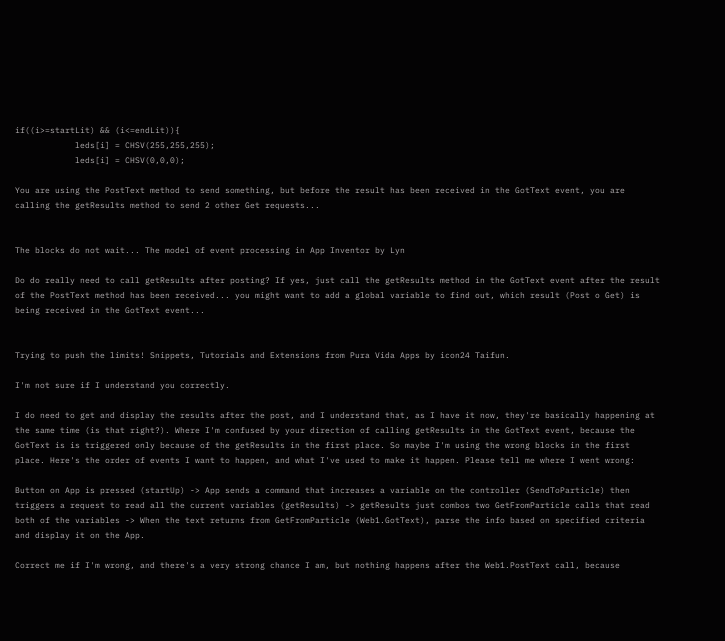if((i>=startLit) && (i<=endLit)){
            leds[i] = CHSV(255,255,255);
            leds[i] = CHSV(0,0,0);

You are using the PostText method to send something, but before the result has been received in the GotText event, you are calling the getResults method to send 2 other Get requests...


The blocks do not wait... The model of event processing in App Inventor by Lyn

Do do really need to call getResults after posting? If yes, just call the getResults method in the GotText event after the result of the PostText method has been received... you might want to add a global variable to find out, which result (Post o Get) is being received in the GotText event...


Trying to push the limits! Snippets, Tutorials and Extensions from Pura Vida Apps by icon24 Taifun.

I'm not sure if I understand you correctly.

I do need to get and display the results after the post, and I understand that, as I have it now, they're basically happening at the same time (is that right?). Where I'm confused by your direction of calling getResults in the GotText event, because the GotText is is triggered only because of the getResults in the first place. So maybe I'm using the wrong blocks in the first place. Here's the order of events I want to happen, and what I've used to make it happen. Please tell me where I went wrong:

Button on App is pressed (startUp) -> App sends a command that increases a variable on the controller (SendToParticle) then triggers a request to read all the current variables (getResults) -> getResults just combos two GetFromParticle calls that read both of the variables -> When the text returns from GetFromParticle (Web1.GotText), parse the info based on specified criteria and display it on the App.

Correct me if I'm wrong, and there's a very strong chance I am, but nothing happens after the Web1.PostText call, because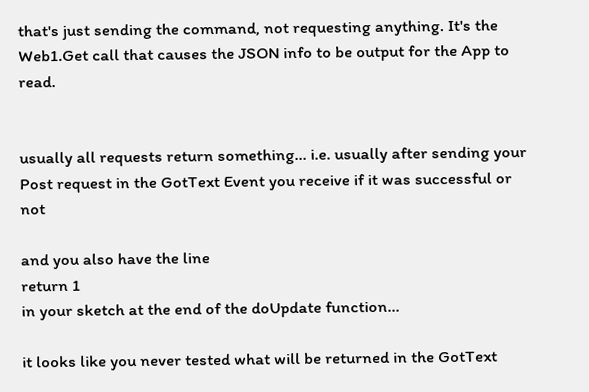that's just sending the command, not requesting anything. It's the Web1.Get call that causes the JSON info to be output for the App to read.


usually all requests return something... i.e. usually after sending your Post request in the GotText Event you receive if it was successful or not

and you also have the line
return 1
in your sketch at the end of the doUpdate function...

it looks like you never tested what will be returned in the GotText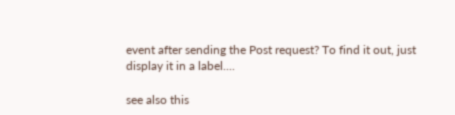event after sending the Post request? To find it out, just display it in a label....

see also this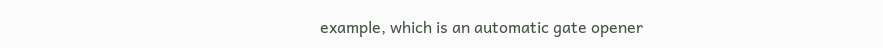example, which is an automatic gate opener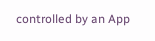controlled by an App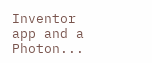Inventor app and a Photon...